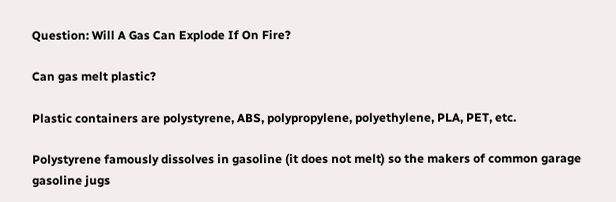Question: Will A Gas Can Explode If On Fire?

Can gas melt plastic?

Plastic containers are polystyrene, ABS, polypropylene, polyethylene, PLA, PET, etc.

Polystyrene famously dissolves in gasoline (it does not melt) so the makers of common garage gasoline jugs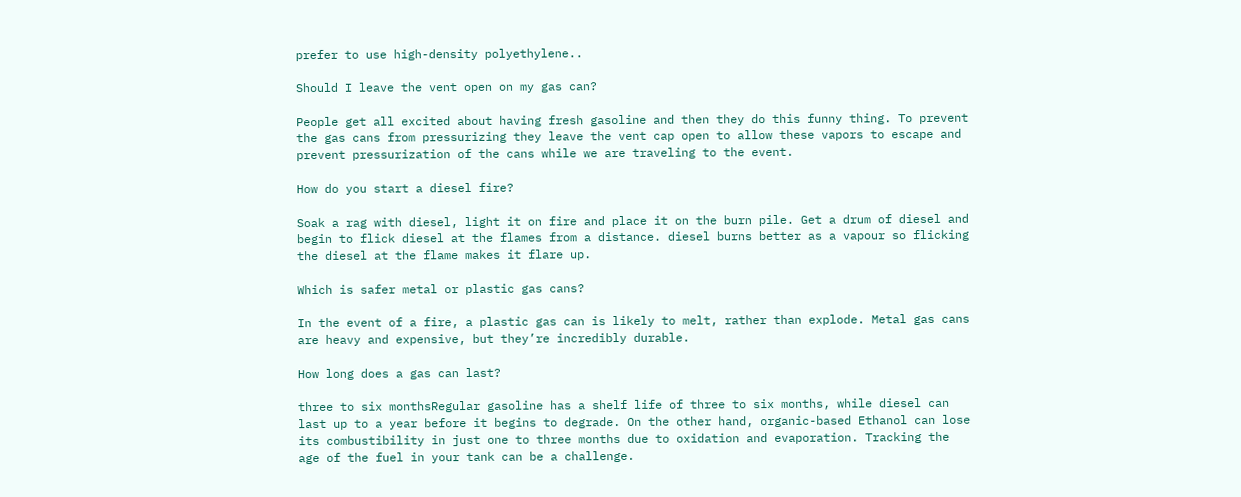prefer to use high-density polyethylene..

Should I leave the vent open on my gas can?

People get all excited about having fresh gasoline and then they do this funny thing. To prevent the gas cans from pressurizing they leave the vent cap open to allow these vapors to escape and prevent pressurization of the cans while we are traveling to the event.

How do you start a diesel fire?

Soak a rag with diesel, light it on fire and place it on the burn pile. Get a drum of diesel and begin to flick diesel at the flames from a distance. diesel burns better as a vapour so flicking the diesel at the flame makes it flare up.

Which is safer metal or plastic gas cans?

In the event of a fire, a plastic gas can is likely to melt, rather than explode. Metal gas cans are heavy and expensive, but they’re incredibly durable.

How long does a gas can last?

three to six monthsRegular gasoline has a shelf life of three to six months, while diesel can last up to a year before it begins to degrade. On the other hand, organic-based Ethanol can lose its combustibility in just one to three months due to oxidation and evaporation. Tracking the age of the fuel in your tank can be a challenge.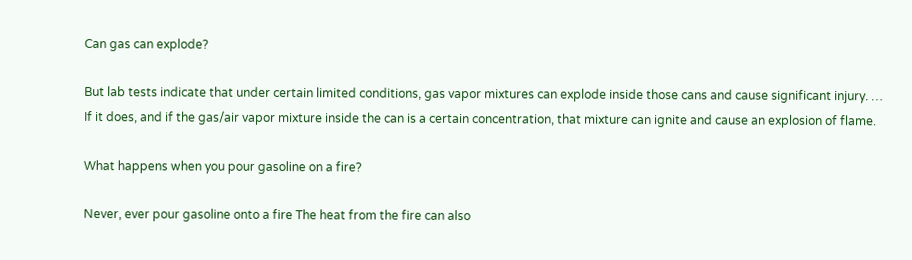Can gas can explode?

But lab tests indicate that under certain limited conditions, gas vapor mixtures can explode inside those cans and cause significant injury. … If it does, and if the gas/air vapor mixture inside the can is a certain concentration, that mixture can ignite and cause an explosion of flame.

What happens when you pour gasoline on a fire?

Never, ever pour gasoline onto a fire The heat from the fire can also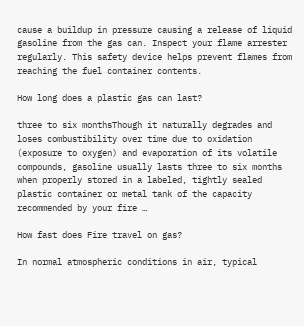cause a buildup in pressure causing a release of liquid gasoline from the gas can. Inspect your flame arrester regularly. This safety device helps prevent flames from reaching the fuel container contents.

How long does a plastic gas can last?

three to six monthsThough it naturally degrades and loses combustibility over time due to oxidation (exposure to oxygen) and evaporation of its volatile compounds, gasoline usually lasts three to six months when properly stored in a labeled, tightly sealed plastic container or metal tank of the capacity recommended by your fire …

How fast does Fire travel on gas?

In normal atmospheric conditions in air, typical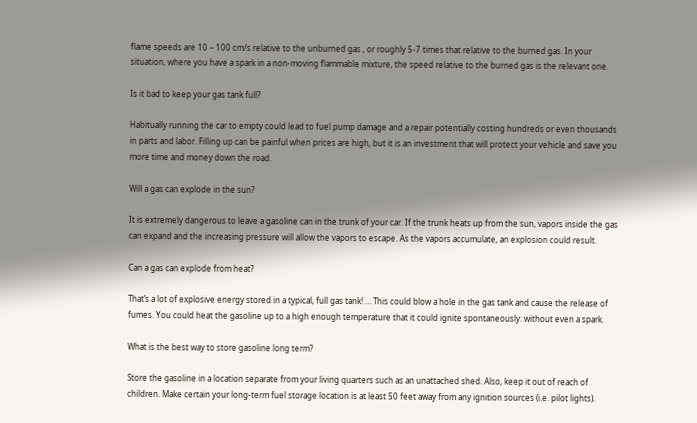flame speeds are 10 – 100 cm/s relative to the unburned gas , or roughly 5-7 times that relative to the burned gas. In your situation, where you have a spark in a non-moving flammable mixture, the speed relative to the burned gas is the relevant one.

Is it bad to keep your gas tank full?

Habitually running the car to empty could lead to fuel pump damage and a repair potentially costing hundreds or even thousands in parts and labor. Filling up can be painful when prices are high, but it is an investment that will protect your vehicle and save you more time and money down the road.

Will a gas can explode in the sun?

It is extremely dangerous to leave a gasoline can in the trunk of your car. If the trunk heats up from the sun, vapors inside the gas can expand and the increasing pressure will allow the vapors to escape. As the vapors accumulate, an explosion could result.

Can a gas can explode from heat?

That’s a lot of explosive energy stored in a typical, full gas tank! … This could blow a hole in the gas tank and cause the release of fumes. You could heat the gasoline up to a high enough temperature that it could ignite spontaneously: without even a spark.

What is the best way to store gasoline long term?

Store the gasoline in a location separate from your living quarters such as an unattached shed. Also, keep it out of reach of children. Make certain your long-term fuel storage location is at least 50 feet away from any ignition sources (i.e. pilot lights).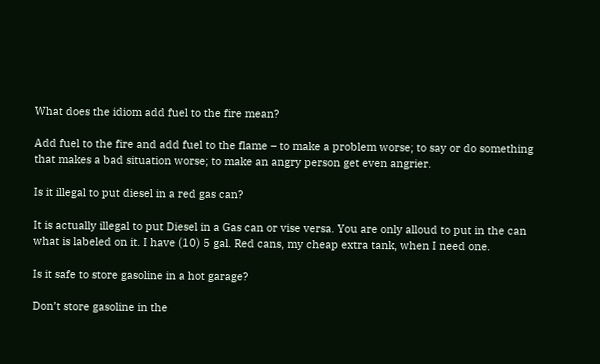What does the idiom add fuel to the fire mean?

Add fuel to the fire and add fuel to the flame – to make a problem worse; to say or do something that makes a bad situation worse; to make an angry person get even angrier.

Is it illegal to put diesel in a red gas can?

It is actually illegal to put Diesel in a Gas can or vise versa. You are only alloud to put in the can what is labeled on it. I have (10) 5 gal. Red cans, my cheap extra tank, when I need one.

Is it safe to store gasoline in a hot garage?

Don’t store gasoline in the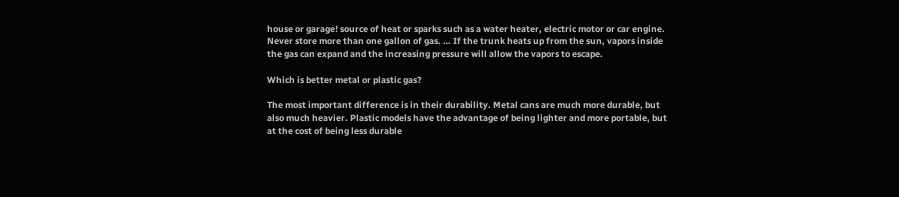house or garage! source of heat or sparks such as a water heater, electric motor or car engine. Never store more than one gallon of gas. … If the trunk heats up from the sun, vapors inside the gas can expand and the increasing pressure will allow the vapors to escape.

Which is better metal or plastic gas?

The most important difference is in their durability. Metal cans are much more durable, but also much heavier. Plastic models have the advantage of being lighter and more portable, but at the cost of being less durable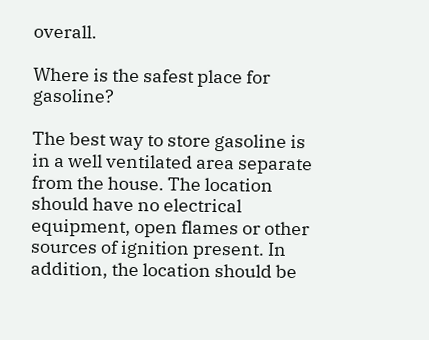overall.

Where is the safest place for gasoline?

The best way to store gasoline is in a well ventilated area separate from the house. The location should have no electrical equipment, open flames or other sources of ignition present. In addition, the location should be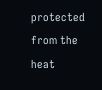protected from the heat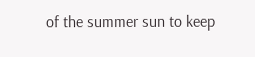of the summer sun to keep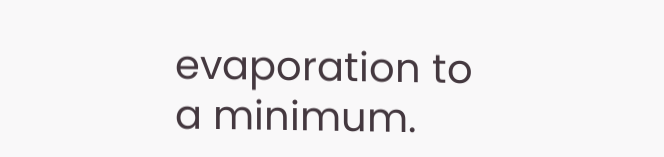evaporation to a minimum.